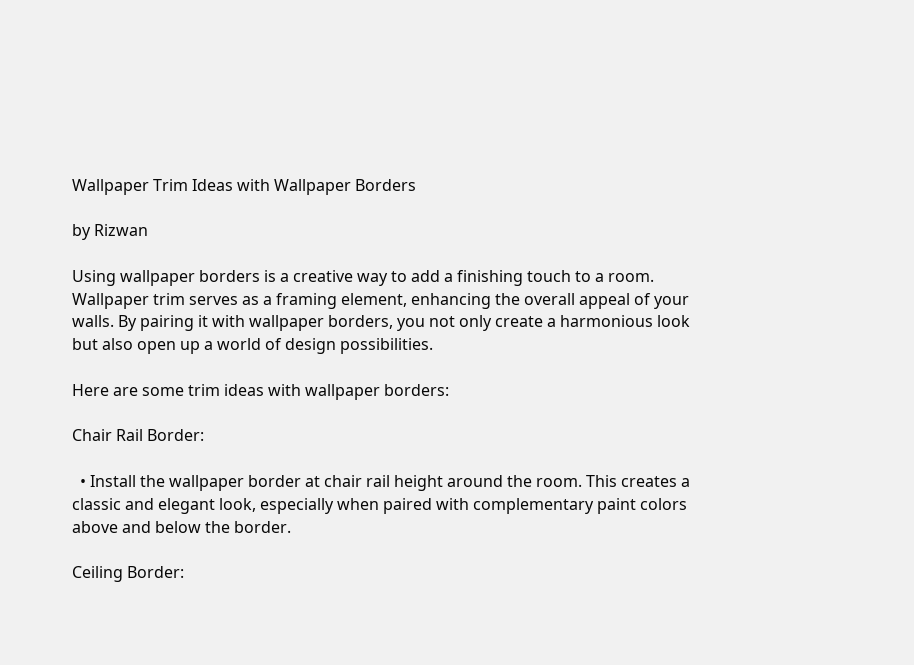Wallpaper Trim Ideas with Wallpaper Borders

by Rizwan

Using wallpaper borders is a creative way to add a finishing touch to a room. Wallpaper trim serves as a framing element, enhancing the overall appeal of your walls. By pairing it with wallpaper borders, you not only create a harmonious look but also open up a world of design possibilities.

Here are some trim ideas with wallpaper borders:

Chair Rail Border:

  • Install the wallpaper border at chair rail height around the room. This creates a classic and elegant look, especially when paired with complementary paint colors above and below the border.

Ceiling Border: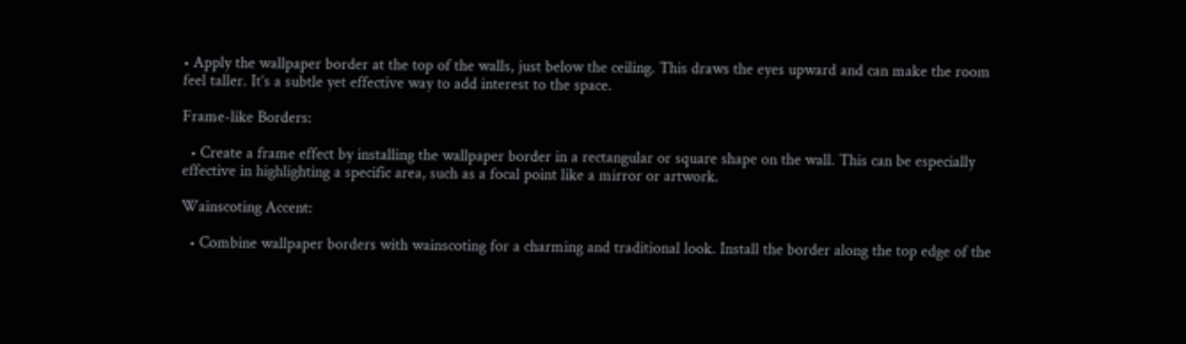• Apply the wallpaper border at the top of the walls, just below the ceiling. This draws the eyes upward and can make the room feel taller. It’s a subtle yet effective way to add interest to the space.

Frame-like Borders:

  • Create a frame effect by installing the wallpaper border in a rectangular or square shape on the wall. This can be especially effective in highlighting a specific area, such as a focal point like a mirror or artwork.

Wainscoting Accent:

  • Combine wallpaper borders with wainscoting for a charming and traditional look. Install the border along the top edge of the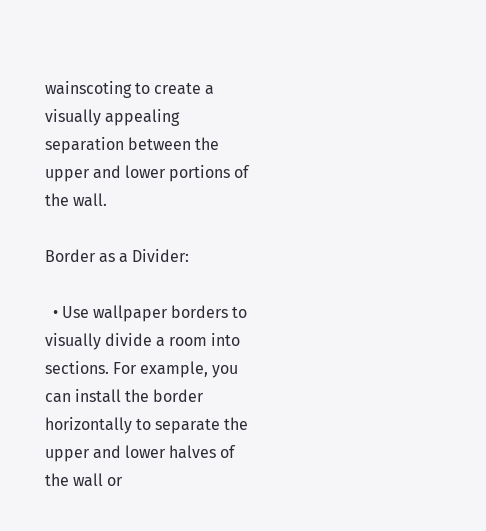wainscoting to create a visually appealing separation between the upper and lower portions of the wall.

Border as a Divider:

  • Use wallpaper borders to visually divide a room into sections. For example, you can install the border horizontally to separate the upper and lower halves of the wall or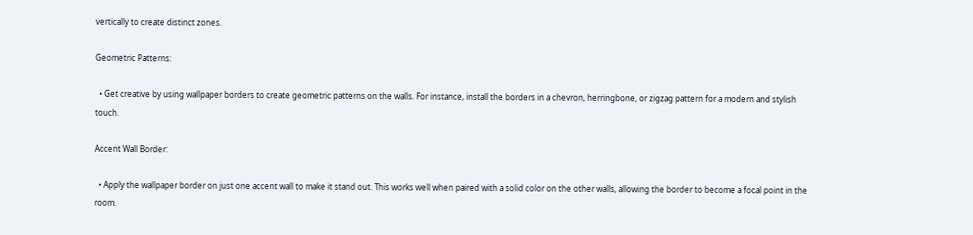vertically to create distinct zones.

Geometric Patterns:

  • Get creative by using wallpaper borders to create geometric patterns on the walls. For instance, install the borders in a chevron, herringbone, or zigzag pattern for a modern and stylish touch.

Accent Wall Border:

  • Apply the wallpaper border on just one accent wall to make it stand out. This works well when paired with a solid color on the other walls, allowing the border to become a focal point in the room.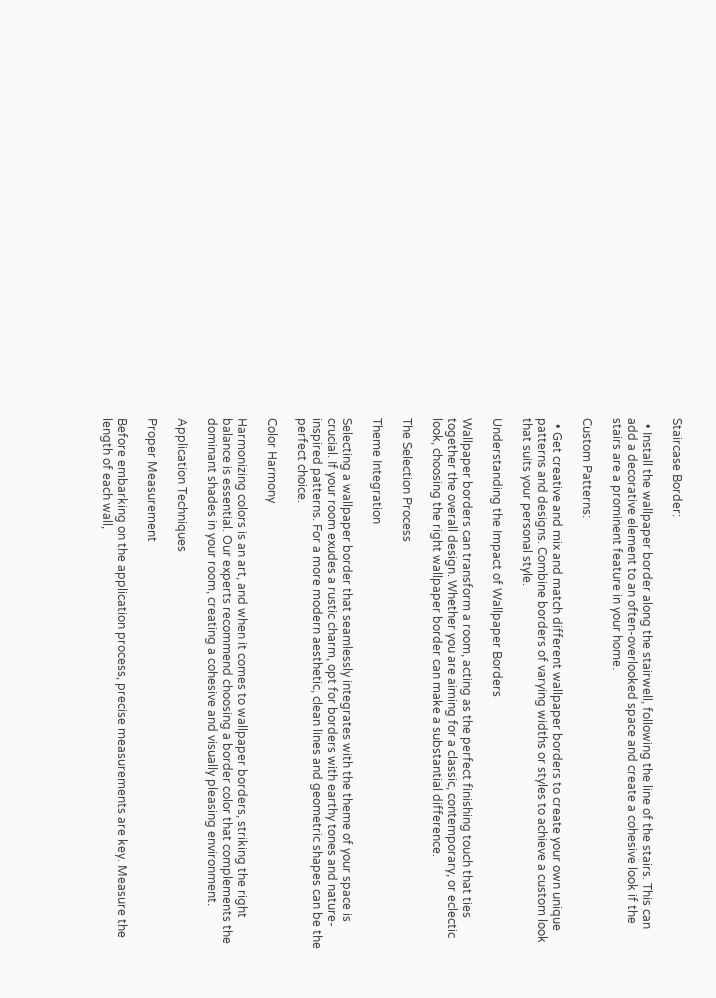Staircase Border:

  • Install the wallpaper border along the stairwell, following the line of the stairs. This can add a decorative element to an often-overlooked space and create a cohesive look if the stairs are a prominent feature in your home.

Custom Patterns:

  • Get creative and mix and match different wallpaper borders to create your own unique patterns and designs. Combine borders of varying widths or styles to achieve a custom look that suits your personal style.

Understanding the Impact of Wallpaper Borders

Wallpaper borders can transform a room, acting as the perfect finishing touch that ties together the overall design. Whether you are aiming for a classic, contemporary, or eclectic look, choosing the right wallpaper border can make a substantial difference.

The Selection Process

Theme Integration

Selecting a wallpaper border that seamlessly integrates with the theme of your space is crucial. If your room exudes a rustic charm, opt for borders with earthy tones and nature-inspired patterns. For a more modern aesthetic, clean lines and geometric shapes can be the perfect choice.

Color Harmony

Harmonizing colors is an art, and when it comes to wallpaper borders, striking the right balance is essential. Our experts recommend choosing a border color that complements the dominant shades in your room, creating a cohesive and visually pleasing environment.

Application Techniques

Proper Measurement

Before embarking on the application process, precise measurements are key. Measure the length of each wall,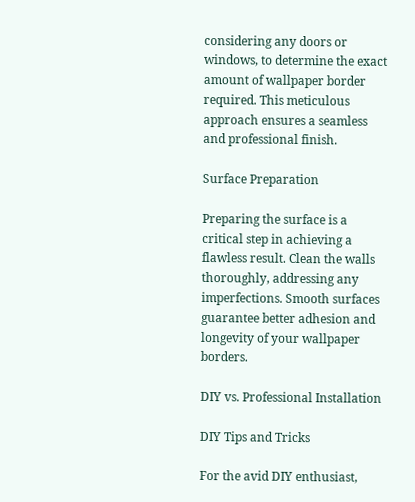considering any doors or windows, to determine the exact amount of wallpaper border required. This meticulous approach ensures a seamless and professional finish.

Surface Preparation

Preparing the surface is a critical step in achieving a flawless result. Clean the walls thoroughly, addressing any imperfections. Smooth surfaces guarantee better adhesion and longevity of your wallpaper borders.

DIY vs. Professional Installation

DIY Tips and Tricks

For the avid DIY enthusiast,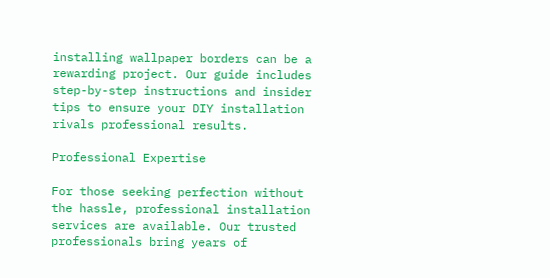installing wallpaper borders can be a rewarding project. Our guide includes step-by-step instructions and insider tips to ensure your DIY installation rivals professional results.

Professional Expertise

For those seeking perfection without the hassle, professional installation services are available. Our trusted professionals bring years of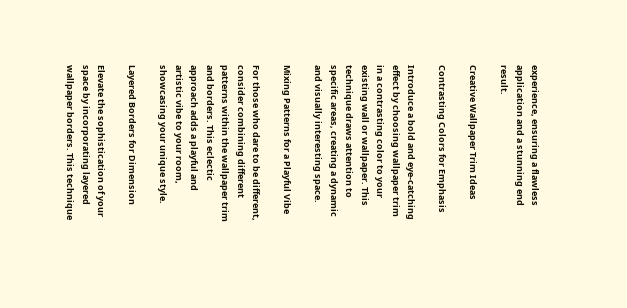experience, ensuring a flawless application and a stunning end result.

Creative Wallpaper Trim Ideas

Contrasting Colors for Emphasis

Introduce a bold and eye-catching effect by choosing wallpaper trim in a contrasting color to your existing wall or wallpaper. This technique draws attention to specific areas, creating a dynamic and visually interesting space.

Mixing Patterns for a Playful Vibe

For those who dare to be different, consider combining different patterns within the wallpaper trim and borders. This eclectic approach adds a playful and artistic vibe to your room, showcasing your unique style.

Layered Borders for Dimension

Elevate the sophistication of your space by incorporating layered wallpaper borders. This technique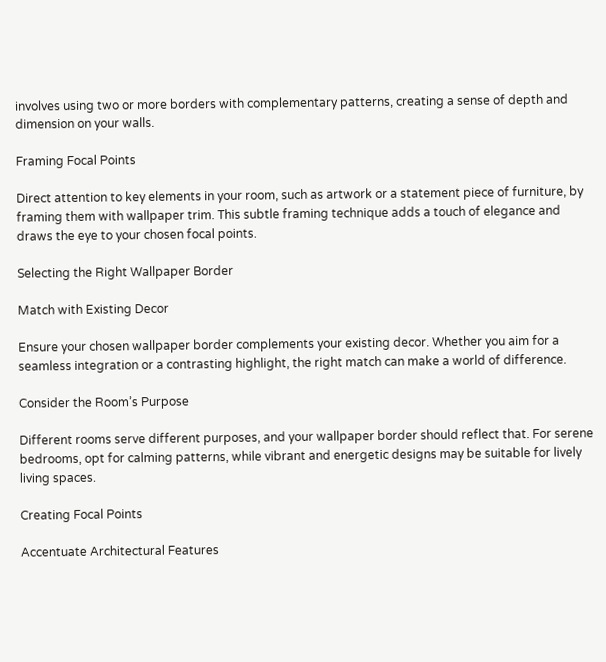involves using two or more borders with complementary patterns, creating a sense of depth and dimension on your walls.

Framing Focal Points

Direct attention to key elements in your room, such as artwork or a statement piece of furniture, by framing them with wallpaper trim. This subtle framing technique adds a touch of elegance and draws the eye to your chosen focal points.

Selecting the Right Wallpaper Border

Match with Existing Decor

Ensure your chosen wallpaper border complements your existing decor. Whether you aim for a seamless integration or a contrasting highlight, the right match can make a world of difference.

Consider the Room’s Purpose

Different rooms serve different purposes, and your wallpaper border should reflect that. For serene bedrooms, opt for calming patterns, while vibrant and energetic designs may be suitable for lively living spaces.

Creating Focal Points

Accentuate Architectural Features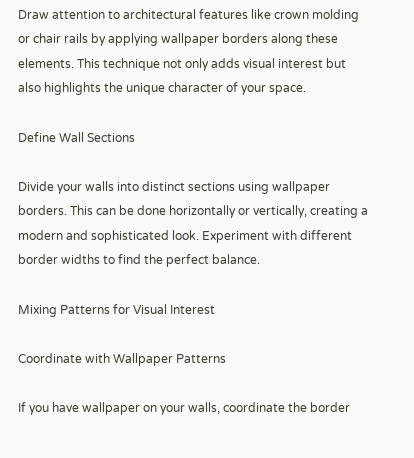Draw attention to architectural features like crown molding or chair rails by applying wallpaper borders along these elements. This technique not only adds visual interest but also highlights the unique character of your space.

Define Wall Sections

Divide your walls into distinct sections using wallpaper borders. This can be done horizontally or vertically, creating a modern and sophisticated look. Experiment with different border widths to find the perfect balance.

Mixing Patterns for Visual Interest

Coordinate with Wallpaper Patterns

If you have wallpaper on your walls, coordinate the border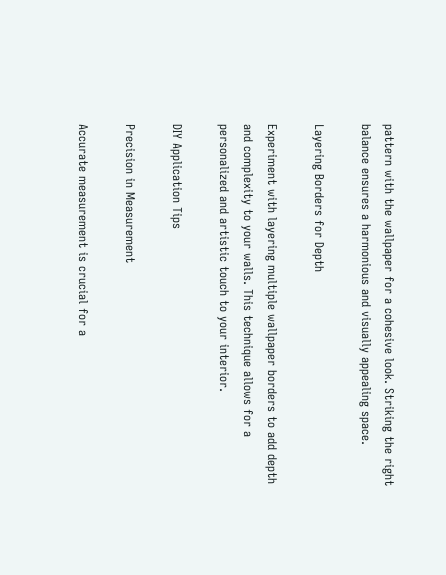pattern with the wallpaper for a cohesive look. Striking the right balance ensures a harmonious and visually appealing space.

Layering Borders for Depth

Experiment with layering multiple wallpaper borders to add depth and complexity to your walls. This technique allows for a personalized and artistic touch to your interior.

DIY Application Tips

Precision in Measurement

Accurate measurement is crucial for a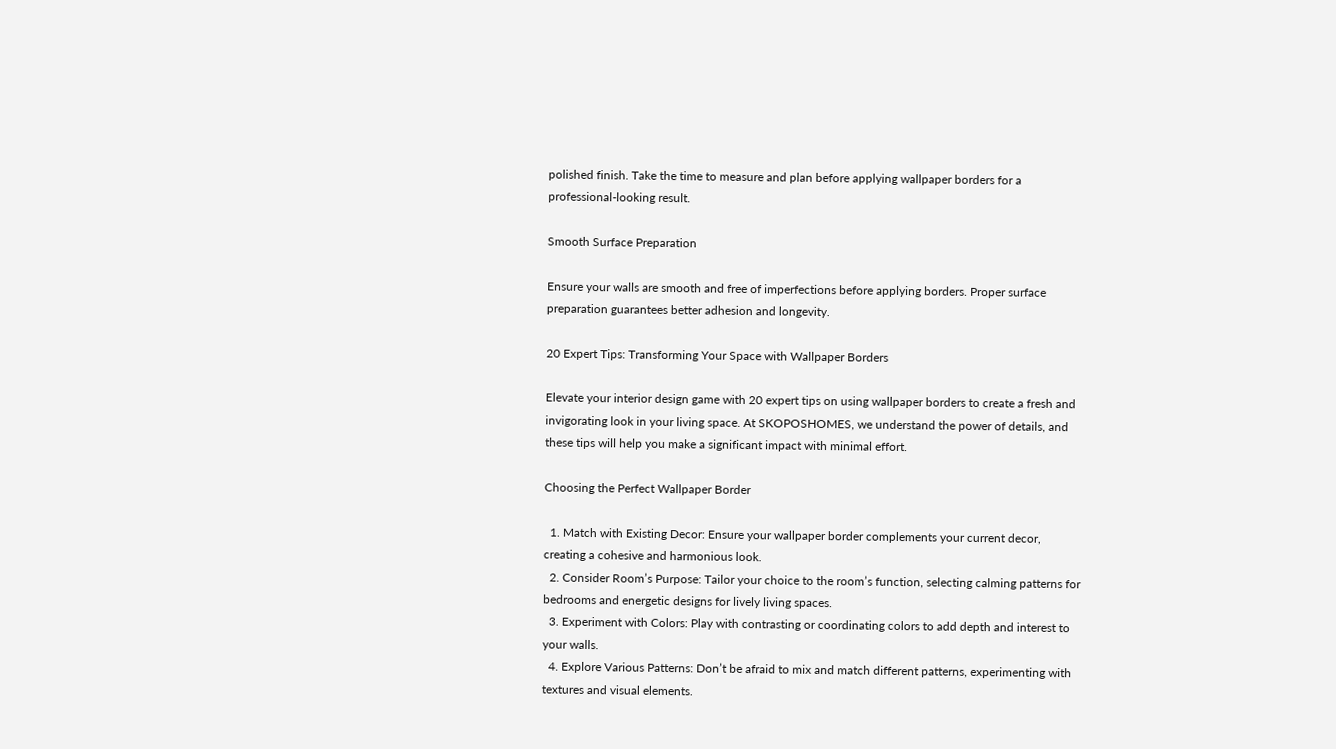polished finish. Take the time to measure and plan before applying wallpaper borders for a professional-looking result.

Smooth Surface Preparation

Ensure your walls are smooth and free of imperfections before applying borders. Proper surface preparation guarantees better adhesion and longevity.

20 Expert Tips: Transforming Your Space with Wallpaper Borders

Elevate your interior design game with 20 expert tips on using wallpaper borders to create a fresh and invigorating look in your living space. At SKOPOSHOMES, we understand the power of details, and these tips will help you make a significant impact with minimal effort.

Choosing the Perfect Wallpaper Border

  1. Match with Existing Decor: Ensure your wallpaper border complements your current decor, creating a cohesive and harmonious look.
  2. Consider Room’s Purpose: Tailor your choice to the room’s function, selecting calming patterns for bedrooms and energetic designs for lively living spaces.
  3. Experiment with Colors: Play with contrasting or coordinating colors to add depth and interest to your walls.
  4. Explore Various Patterns: Don’t be afraid to mix and match different patterns, experimenting with textures and visual elements.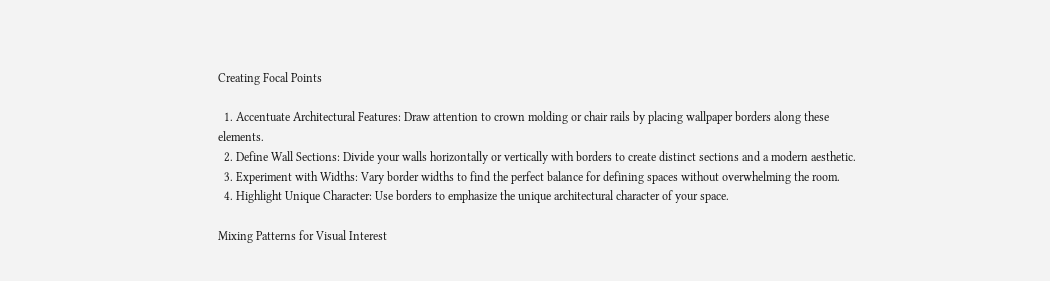Creating Focal Points

  1. Accentuate Architectural Features: Draw attention to crown molding or chair rails by placing wallpaper borders along these elements.
  2. Define Wall Sections: Divide your walls horizontally or vertically with borders to create distinct sections and a modern aesthetic.
  3. Experiment with Widths: Vary border widths to find the perfect balance for defining spaces without overwhelming the room.
  4. Highlight Unique Character: Use borders to emphasize the unique architectural character of your space.

Mixing Patterns for Visual Interest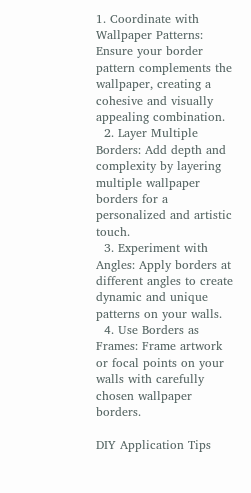1. Coordinate with Wallpaper Patterns: Ensure your border pattern complements the wallpaper, creating a cohesive and visually appealing combination.
  2. Layer Multiple Borders: Add depth and complexity by layering multiple wallpaper borders for a personalized and artistic touch.
  3. Experiment with Angles: Apply borders at different angles to create dynamic and unique patterns on your walls.
  4. Use Borders as Frames: Frame artwork or focal points on your walls with carefully chosen wallpaper borders.

DIY Application Tips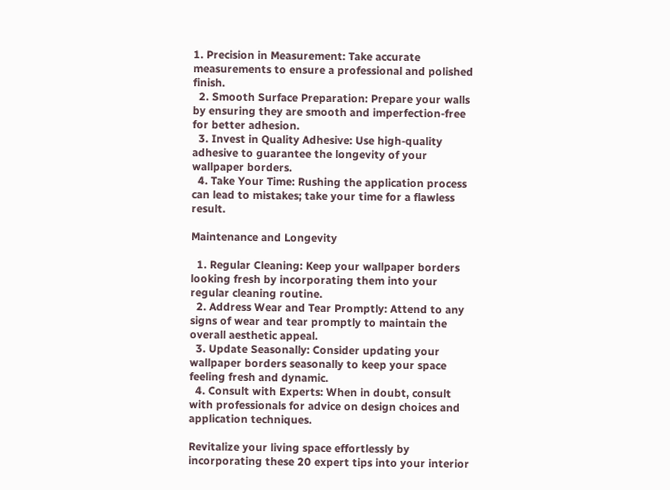1. Precision in Measurement: Take accurate measurements to ensure a professional and polished finish.
  2. Smooth Surface Preparation: Prepare your walls by ensuring they are smooth and imperfection-free for better adhesion.
  3. Invest in Quality Adhesive: Use high-quality adhesive to guarantee the longevity of your wallpaper borders.
  4. Take Your Time: Rushing the application process can lead to mistakes; take your time for a flawless result.

Maintenance and Longevity

  1. Regular Cleaning: Keep your wallpaper borders looking fresh by incorporating them into your regular cleaning routine.
  2. Address Wear and Tear Promptly: Attend to any signs of wear and tear promptly to maintain the overall aesthetic appeal.
  3. Update Seasonally: Consider updating your wallpaper borders seasonally to keep your space feeling fresh and dynamic.
  4. Consult with Experts: When in doubt, consult with professionals for advice on design choices and application techniques.

Revitalize your living space effortlessly by incorporating these 20 expert tips into your interior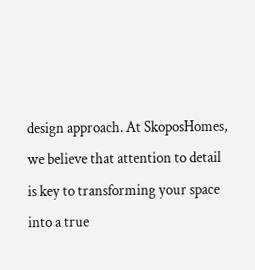design approach. At SkoposHomes, we believe that attention to detail is key to transforming your space into a true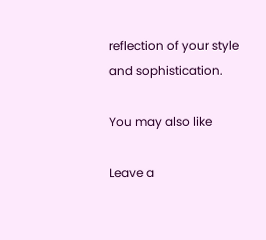reflection of your style and sophistication.

You may also like

Leave a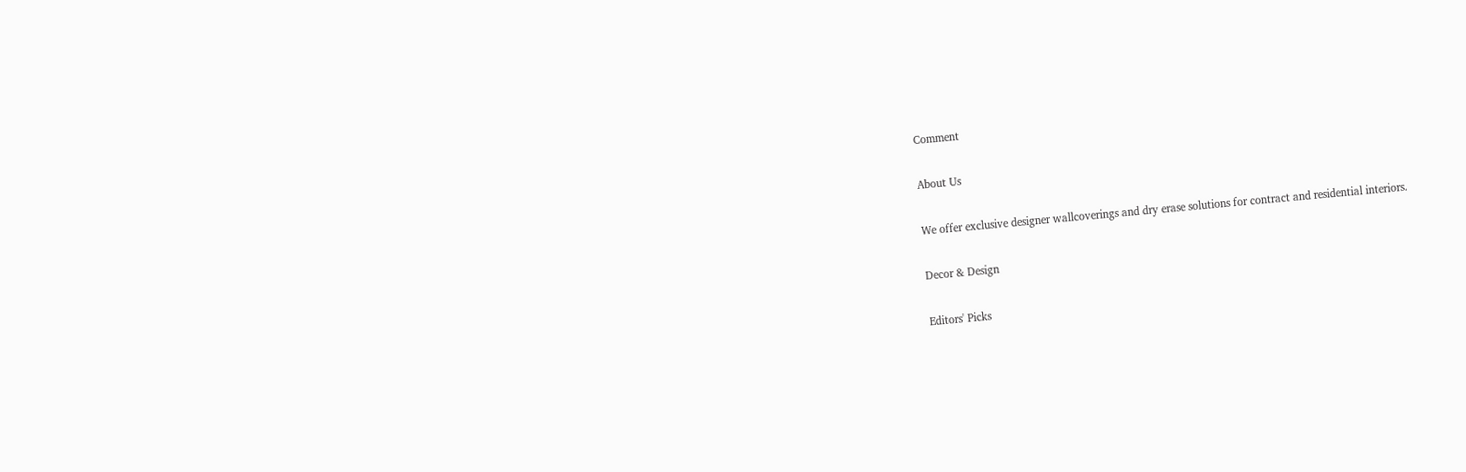Comment

About Us

We offer exclusive designer wallcoverings and dry erase solutions for contract and residential interiors.

Decor & Design

Editors' Picks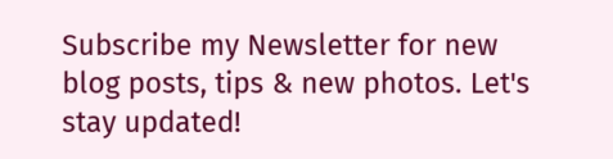Subscribe my Newsletter for new blog posts, tips & new photos. Let's stay updated!